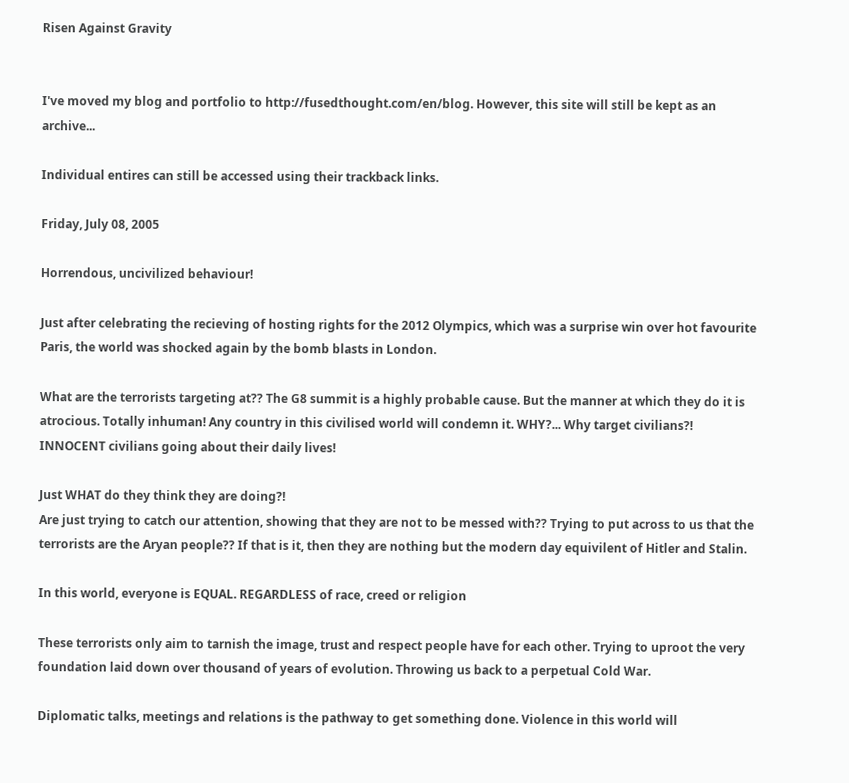Risen Against Gravity


I've moved my blog and portfolio to http://fusedthought.com/en/blog. However, this site will still be kept as an archive...

Individual entires can still be accessed using their trackback links.

Friday, July 08, 2005

Horrendous, uncivilized behaviour!

Just after celebrating the recieving of hosting rights for the 2012 Olympics, which was a surprise win over hot favourite Paris, the world was shocked again by the bomb blasts in London.

What are the terrorists targeting at?? The G8 summit is a highly probable cause. But the manner at which they do it is atrocious. Totally inhuman! Any country in this civilised world will condemn it. WHY?... Why target civilians?! INNOCENT civilians going about their daily lives!

Just WHAT do they think they are doing?!
Are just trying to catch our attention, showing that they are not to be messed with?? Trying to put across to us that the terrorists are the Aryan people?? If that is it, then they are nothing but the modern day equivilent of Hitler and Stalin.

In this world, everyone is EQUAL. REGARDLESS of race, creed or religion

These terrorists only aim to tarnish the image, trust and respect people have for each other. Trying to uproot the very foundation laid down over thousand of years of evolution. Throwing us back to a perpetual Cold War.

Diplomatic talks, meetings and relations is the pathway to get something done. Violence in this world will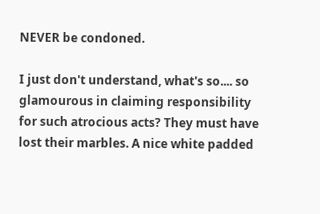NEVER be condoned.

I just don't understand, what's so.... so glamourous in claiming responsibility for such atrocious acts? They must have lost their marbles. A nice white padded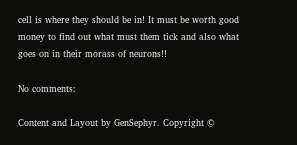cell is where they should be in! It must be worth good money to find out what must them tick and also what goes on in their morass of neurons!!

No comments:

Content and Layout by GenSephyr. Copyright ©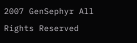2007 GenSephyr All Rights Reserved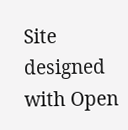Site designed with Open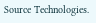Source Technologies.